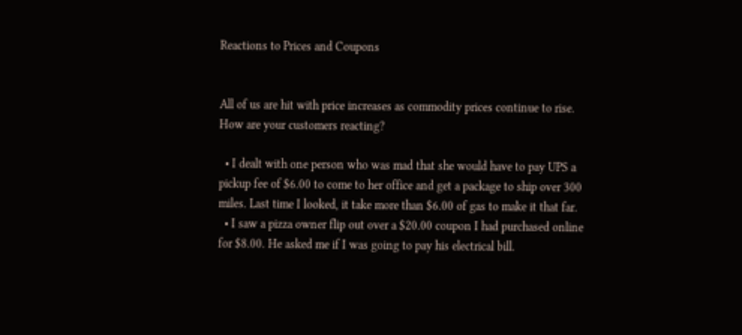Reactions to Prices and Coupons


All of us are hit with price increases as commodity prices continue to rise.  How are your customers reacting?

  • I dealt with one person who was mad that she would have to pay UPS a pickup fee of $6.00 to come to her office and get a package to ship over 300 miles. Last time I looked, it take more than $6.00 of gas to make it that far.
  • I saw a pizza owner flip out over a $20.00 coupon I had purchased online for $8.00. He asked me if I was going to pay his electrical bill.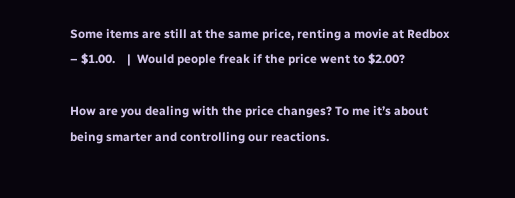Some items are still at the same price, renting a movie at Redbox – $1.00.    |  Would people freak if the price went to $2.00?

How are you dealing with the price changes? To me it’s about being smarter and controlling our reactions.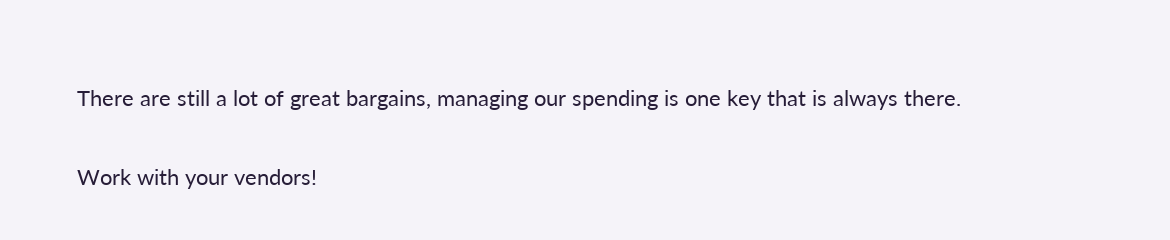There are still a lot of great bargains, managing our spending is one key that is always there.

Work with your vendors!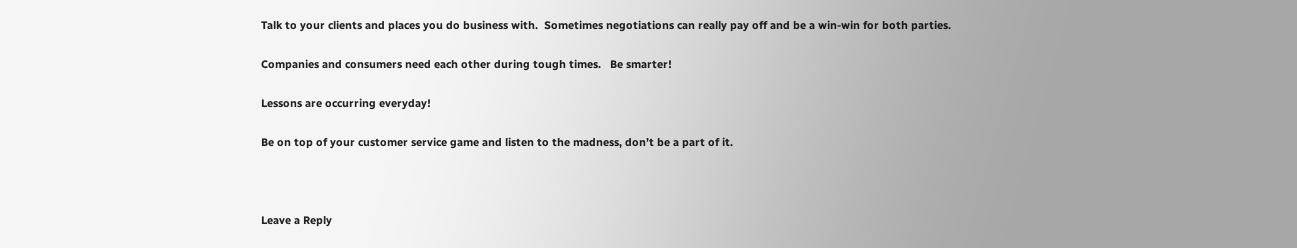Talk to your clients and places you do business with.  Sometimes negotiations can really pay off and be a win-win for both parties.

Companies and consumers need each other during tough times.   Be smarter!

Lessons are occurring everyday!

Be on top of your customer service game and listen to the madness, don’t be a part of it.



Leave a Reply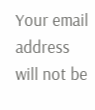Your email address will not be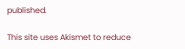published.

This site uses Akismet to reduce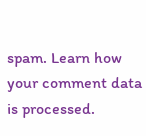spam. Learn how your comment data is processed.